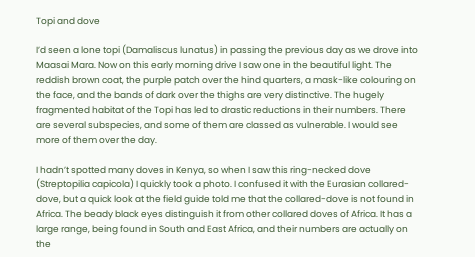Topi and dove

I’d seen a lone topi (Damaliscus lunatus) in passing the previous day as we drove into Maasai Mara. Now on this early morning drive I saw one in the beautiful light. The reddish brown coat, the purple patch over the hind quarters, a mask-like colouring on the face, and the bands of dark over the thighs are very distinctive. The hugely fragmented habitat of the Topi has led to drastic reductions in their numbers. There are several subspecies, and some of them are classed as vulnerable. I would see more of them over the day.

I hadn’t spotted many doves in Kenya, so when I saw this ring-necked dove (Streptopilia capicola) I quickly took a photo. I confused it with the Eurasian collared-dove, but a quick look at the field guide told me that the collared-dove is not found in Africa. The beady black eyes distinguish it from other collared doves of Africa. It has a large range, being found in South and East Africa, and their numbers are actually on the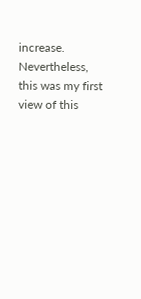increase. Nevertheless, this was my first view of this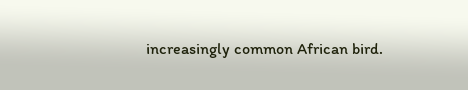increasingly common African bird.